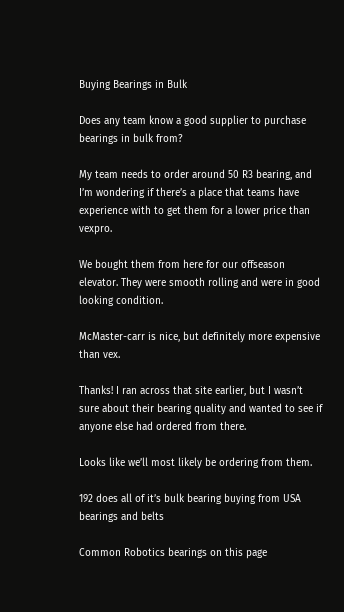Buying Bearings in Bulk

Does any team know a good supplier to purchase bearings in bulk from?

My team needs to order around 50 R3 bearing, and I’m wondering if there’s a place that teams have experience with to get them for a lower price than vexpro.

We bought them from here for our offseason elevator. They were smooth rolling and were in good looking condition.

McMaster-carr is nice, but definitely more expensive than vex.

Thanks! I ran across that site earlier, but I wasn’t sure about their bearing quality and wanted to see if anyone else had ordered from there.

Looks like we’ll most likely be ordering from them.

192 does all of it’s bulk bearing buying from USA bearings and belts

Common Robotics bearings on this page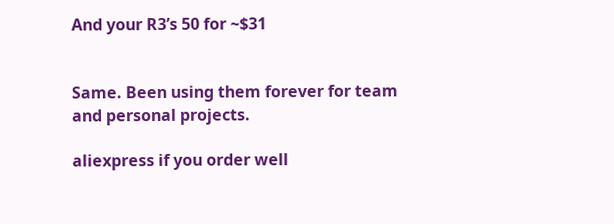And your R3’s 50 for ~$31


Same. Been using them forever for team and personal projects.

aliexpress if you order well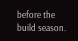before the build season.